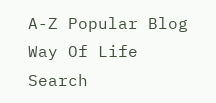A-Z Popular Blog Way Of Life Search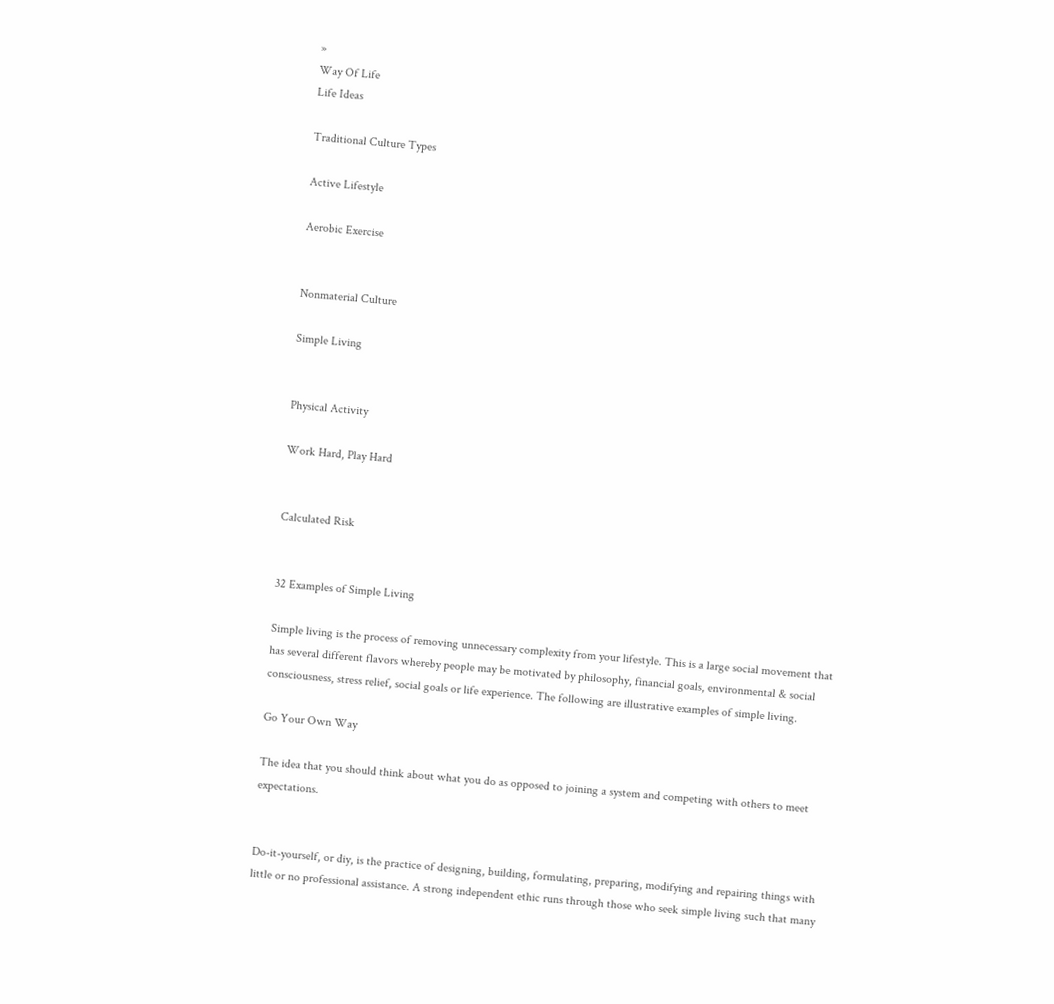»
Way Of Life
Life Ideas

Traditional Culture Types

Active Lifestyle

Aerobic Exercise


Nonmaterial Culture

Simple Living


Physical Activity

Work Hard, Play Hard


Calculated Risk


32 Examples of Simple Living

Simple living is the process of removing unnecessary complexity from your lifestyle. This is a large social movement that has several different flavors whereby people may be motivated by philosophy, financial goals, environmental & social consciousness, stress relief, social goals or life experience. The following are illustrative examples of simple living.

Go Your Own Way

The idea that you should think about what you do as opposed to joining a system and competing with others to meet expectations.


Do-it-yourself, or diy, is the practice of designing, building, formulating, preparing, modifying and repairing things with little or no professional assistance. A strong independent ethic runs through those who seek simple living such that many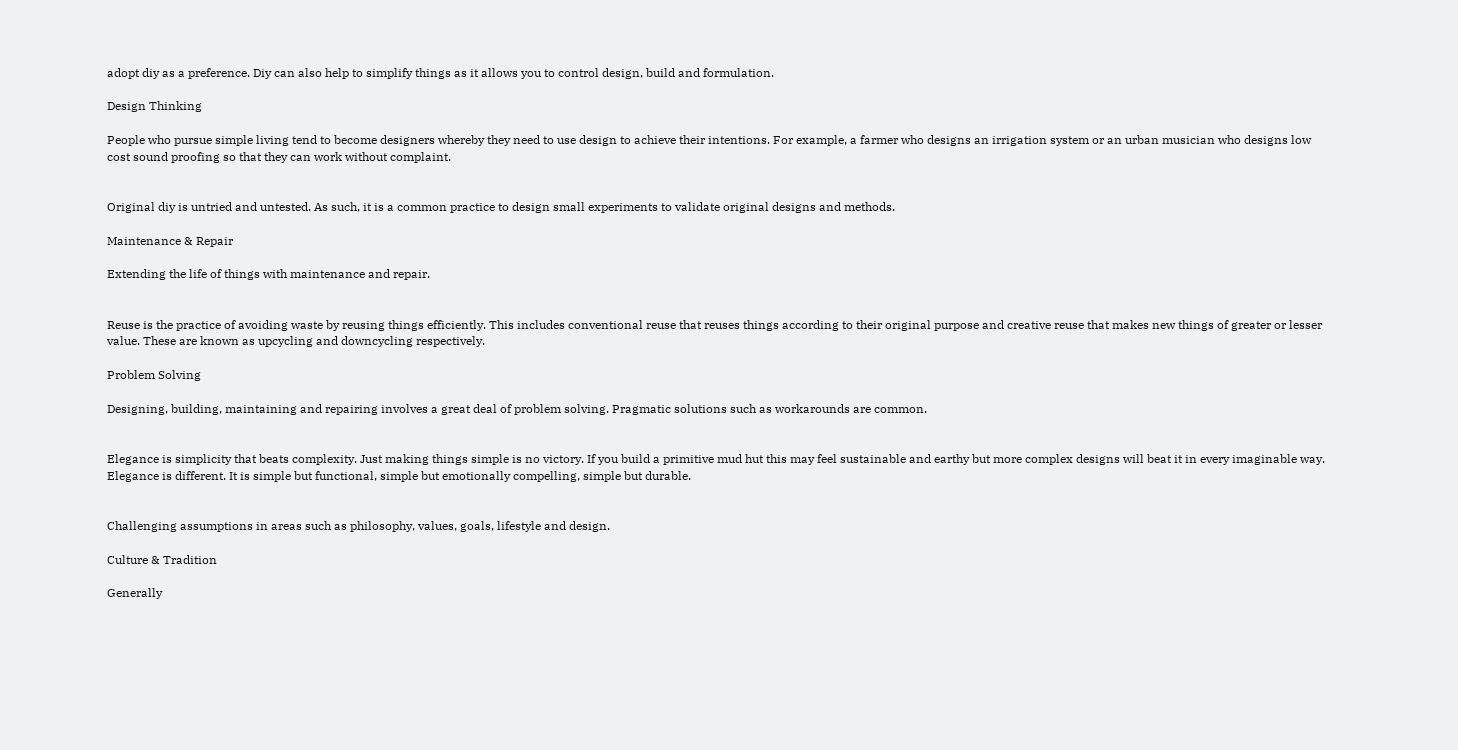adopt diy as a preference. Diy can also help to simplify things as it allows you to control design, build and formulation.

Design Thinking

People who pursue simple living tend to become designers whereby they need to use design to achieve their intentions. For example, a farmer who designs an irrigation system or an urban musician who designs low cost sound proofing so that they can work without complaint.


Original diy is untried and untested. As such, it is a common practice to design small experiments to validate original designs and methods.

Maintenance & Repair

Extending the life of things with maintenance and repair.


Reuse is the practice of avoiding waste by reusing things efficiently. This includes conventional reuse that reuses things according to their original purpose and creative reuse that makes new things of greater or lesser value. These are known as upcycling and downcycling respectively.

Problem Solving

Designing, building, maintaining and repairing involves a great deal of problem solving. Pragmatic solutions such as workarounds are common.


Elegance is simplicity that beats complexity. Just making things simple is no victory. If you build a primitive mud hut this may feel sustainable and earthy but more complex designs will beat it in every imaginable way. Elegance is different. It is simple but functional, simple but emotionally compelling, simple but durable.


Challenging assumptions in areas such as philosophy, values, goals, lifestyle and design.

Culture & Tradition

Generally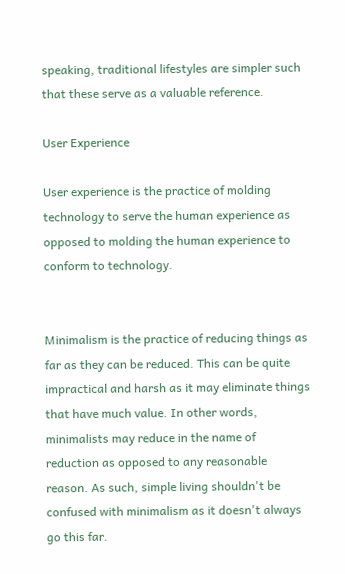speaking, traditional lifestyles are simpler such that these serve as a valuable reference.

User Experience

User experience is the practice of molding technology to serve the human experience as opposed to molding the human experience to conform to technology.


Minimalism is the practice of reducing things as far as they can be reduced. This can be quite impractical and harsh as it may eliminate things that have much value. In other words, minimalists may reduce in the name of reduction as opposed to any reasonable reason. As such, simple living shouldn't be confused with minimalism as it doesn't always go this far.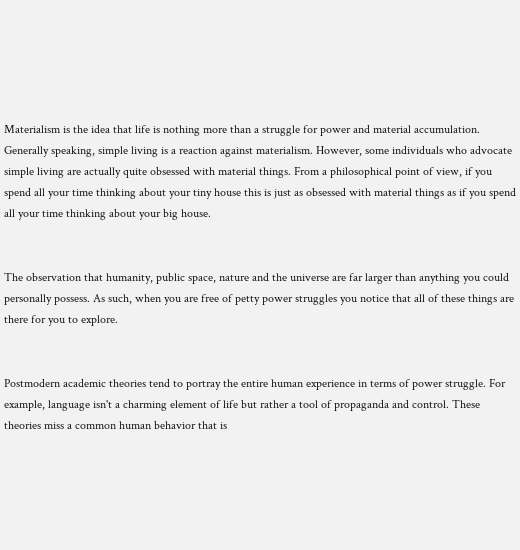Materialism is the idea that life is nothing more than a struggle for power and material accumulation. Generally speaking, simple living is a reaction against materialism. However, some individuals who advocate simple living are actually quite obsessed with material things. From a philosophical point of view, if you spend all your time thinking about your tiny house this is just as obsessed with material things as if you spend all your time thinking about your big house.


The observation that humanity, public space, nature and the universe are far larger than anything you could personally possess. As such, when you are free of petty power struggles you notice that all of these things are there for you to explore.


Postmodern academic theories tend to portray the entire human experience in terms of power struggle. For example, language isn't a charming element of life but rather a tool of propaganda and control. These theories miss a common human behavior that is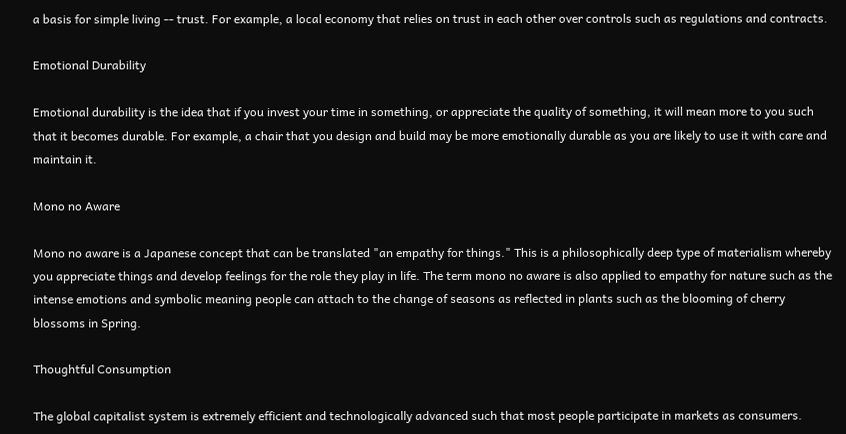a basis for simple living -- trust. For example, a local economy that relies on trust in each other over controls such as regulations and contracts.

Emotional Durability

Emotional durability is the idea that if you invest your time in something, or appreciate the quality of something, it will mean more to you such that it becomes durable. For example, a chair that you design and build may be more emotionally durable as you are likely to use it with care and maintain it.

Mono no Aware

Mono no aware is a Japanese concept that can be translated "an empathy for things." This is a philosophically deep type of materialism whereby you appreciate things and develop feelings for the role they play in life. The term mono no aware is also applied to empathy for nature such as the intense emotions and symbolic meaning people can attach to the change of seasons as reflected in plants such as the blooming of cherry blossoms in Spring.

Thoughtful Consumption

The global capitalist system is extremely efficient and technologically advanced such that most people participate in markets as consumers.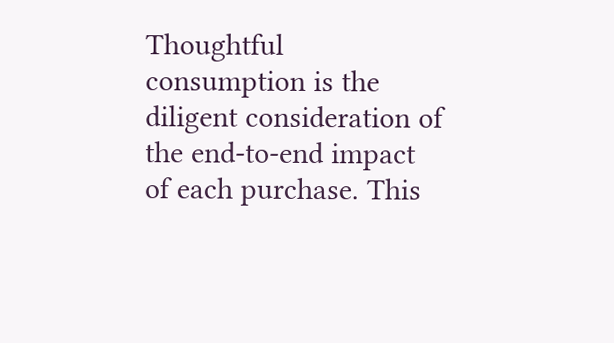Thoughtful consumption is the diligent consideration of the end-to-end impact of each purchase. This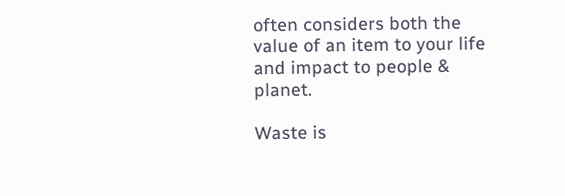often considers both the value of an item to your life and impact to people & planet.

Waste is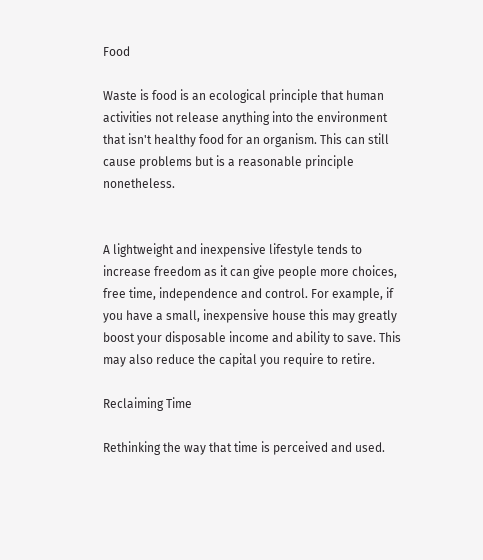Food

Waste is food is an ecological principle that human activities not release anything into the environment that isn't healthy food for an organism. This can still cause problems but is a reasonable principle nonetheless.


A lightweight and inexpensive lifestyle tends to increase freedom as it can give people more choices, free time, independence and control. For example, if you have a small, inexpensive house this may greatly boost your disposable income and ability to save. This may also reduce the capital you require to retire.

Reclaiming Time

Rethinking the way that time is perceived and used.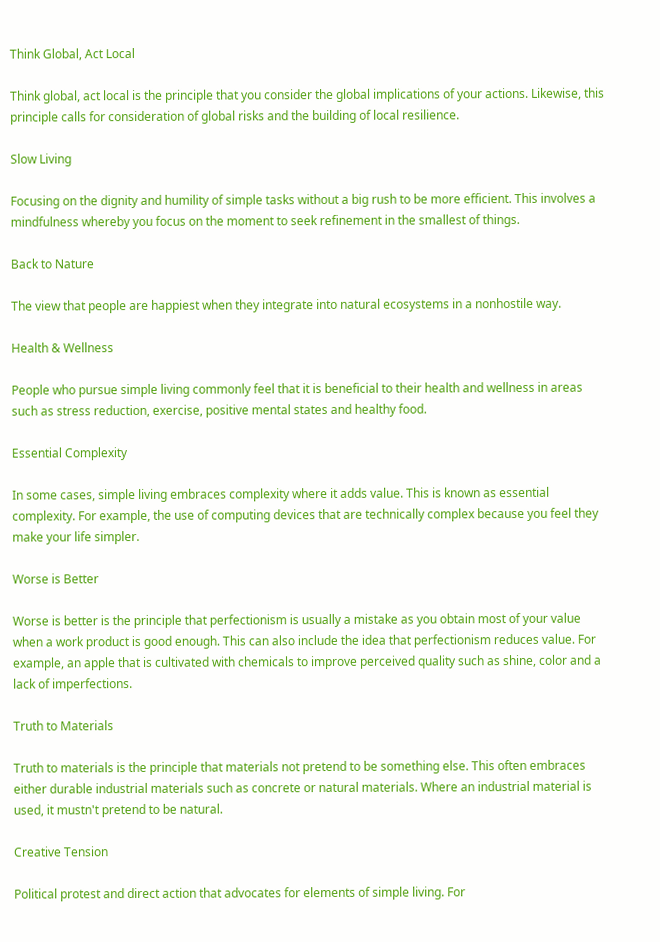Think Global, Act Local

Think global, act local is the principle that you consider the global implications of your actions. Likewise, this principle calls for consideration of global risks and the building of local resilience.

Slow Living

Focusing on the dignity and humility of simple tasks without a big rush to be more efficient. This involves a mindfulness whereby you focus on the moment to seek refinement in the smallest of things.

Back to Nature

The view that people are happiest when they integrate into natural ecosystems in a nonhostile way.

Health & Wellness

People who pursue simple living commonly feel that it is beneficial to their health and wellness in areas such as stress reduction, exercise, positive mental states and healthy food.

Essential Complexity

In some cases, simple living embraces complexity where it adds value. This is known as essential complexity. For example, the use of computing devices that are technically complex because you feel they make your life simpler.

Worse is Better

Worse is better is the principle that perfectionism is usually a mistake as you obtain most of your value when a work product is good enough. This can also include the idea that perfectionism reduces value. For example, an apple that is cultivated with chemicals to improve perceived quality such as shine, color and a lack of imperfections.

Truth to Materials

Truth to materials is the principle that materials not pretend to be something else. This often embraces either durable industrial materials such as concrete or natural materials. Where an industrial material is used, it mustn't pretend to be natural.

Creative Tension

Political protest and direct action that advocates for elements of simple living. For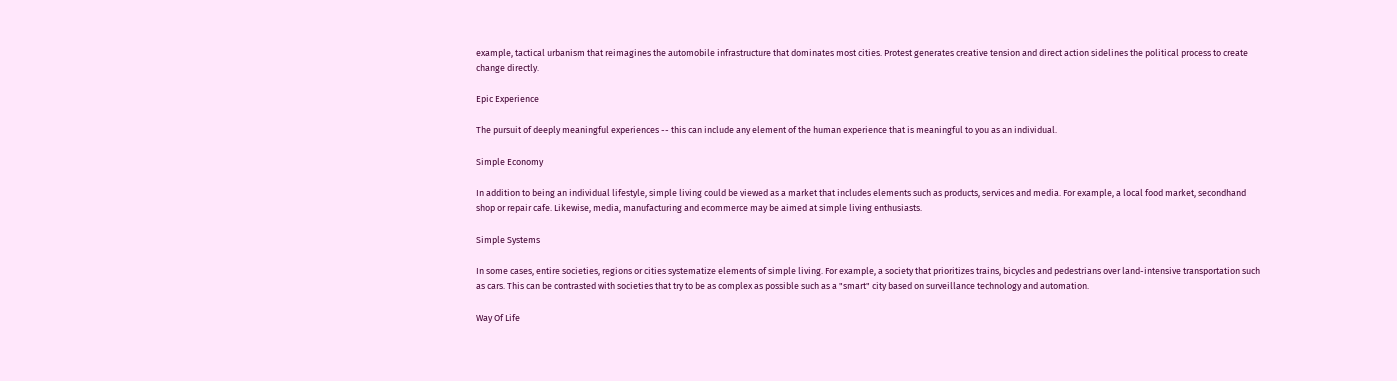example, tactical urbanism that reimagines the automobile infrastructure that dominates most cities. Protest generates creative tension and direct action sidelines the political process to create change directly.

Epic Experience

The pursuit of deeply meaningful experiences -- this can include any element of the human experience that is meaningful to you as an individual.

Simple Economy

In addition to being an individual lifestyle, simple living could be viewed as a market that includes elements such as products, services and media. For example, a local food market, secondhand shop or repair cafe. Likewise, media, manufacturing and ecommerce may be aimed at simple living enthusiasts.

Simple Systems

In some cases, entire societies, regions or cities systematize elements of simple living. For example, a society that prioritizes trains, bicycles and pedestrians over land-intensive transportation such as cars. This can be contrasted with societies that try to be as complex as possible such as a "smart" city based on surveillance technology and automation.

Way Of Life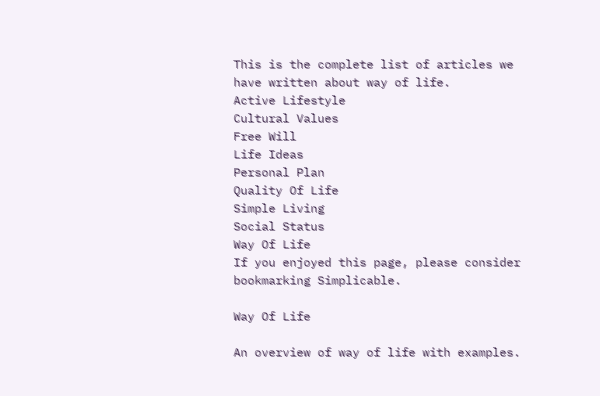This is the complete list of articles we have written about way of life.
Active Lifestyle
Cultural Values
Free Will
Life Ideas
Personal Plan
Quality Of Life
Simple Living
Social Status
Way Of Life
If you enjoyed this page, please consider bookmarking Simplicable.

Way Of Life

An overview of way of life with examples.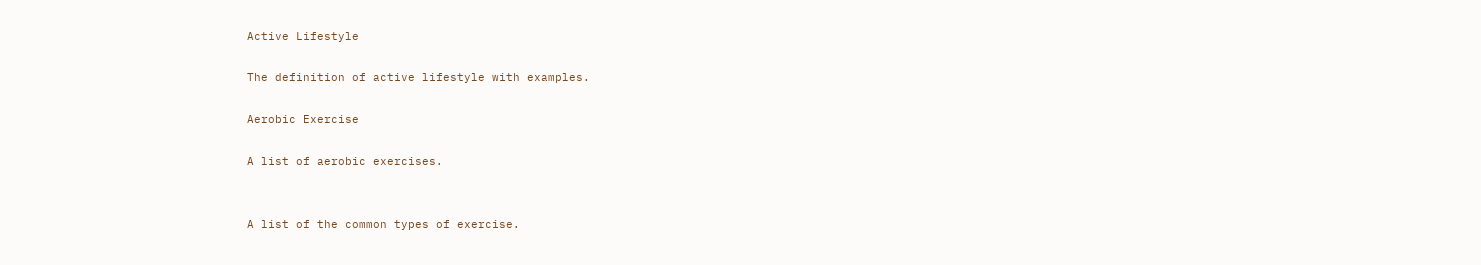Active Lifestyle

The definition of active lifestyle with examples.

Aerobic Exercise

A list of aerobic exercises.


A list of the common types of exercise.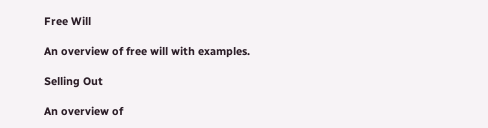Free Will

An overview of free will with examples.

Selling Out

An overview of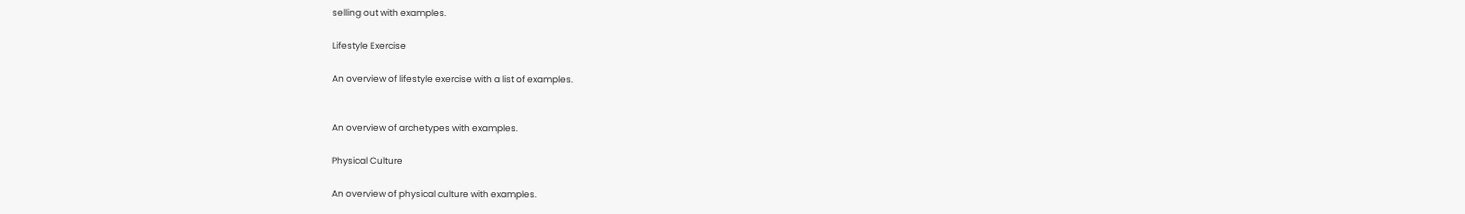selling out with examples.

Lifestyle Exercise

An overview of lifestyle exercise with a list of examples.


An overview of archetypes with examples.

Physical Culture

An overview of physical culture with examples.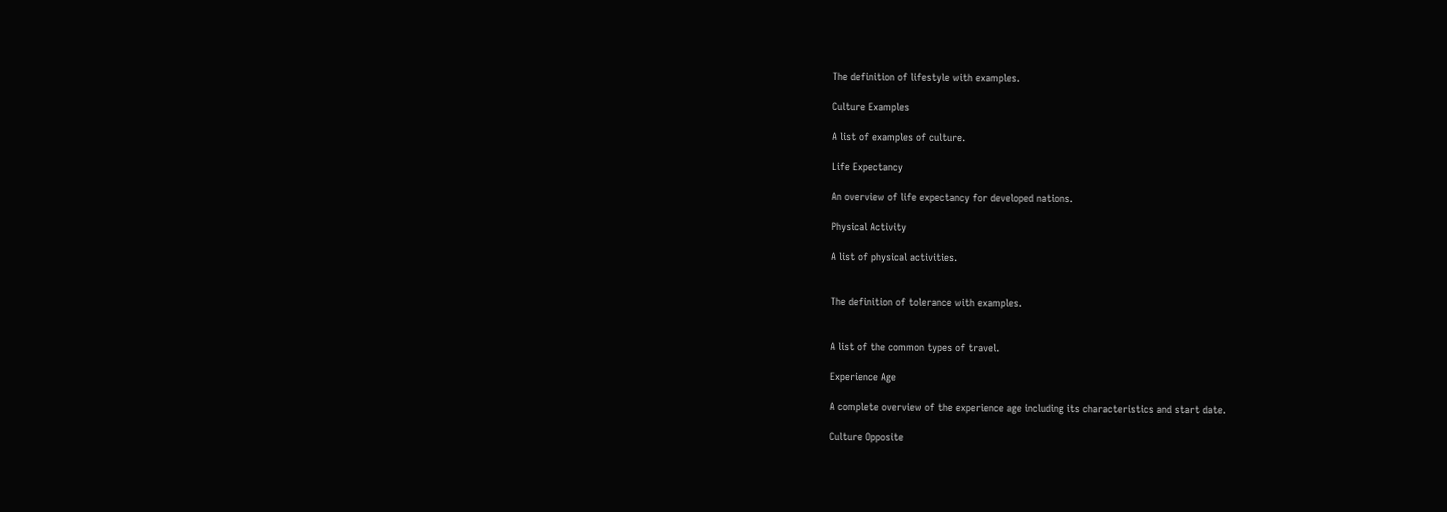The definition of lifestyle with examples.

Culture Examples

A list of examples of culture.

Life Expectancy

An overview of life expectancy for developed nations.

Physical Activity

A list of physical activities.


The definition of tolerance with examples.


A list of the common types of travel.

Experience Age

A complete overview of the experience age including its characteristics and start date.

Culture Opposite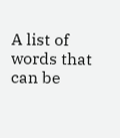A list of words that can be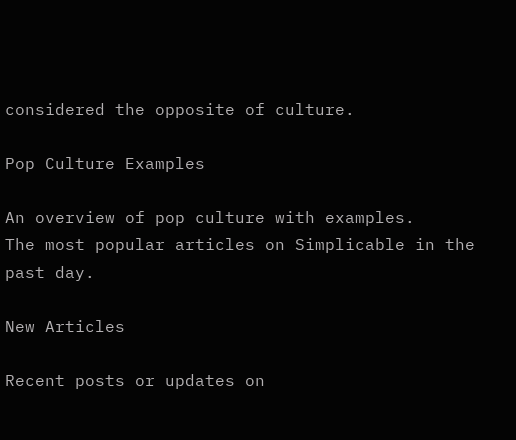considered the opposite of culture.

Pop Culture Examples

An overview of pop culture with examples.
The most popular articles on Simplicable in the past day.

New Articles

Recent posts or updates on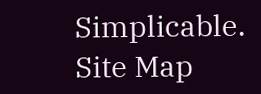Simplicable.
Site Map